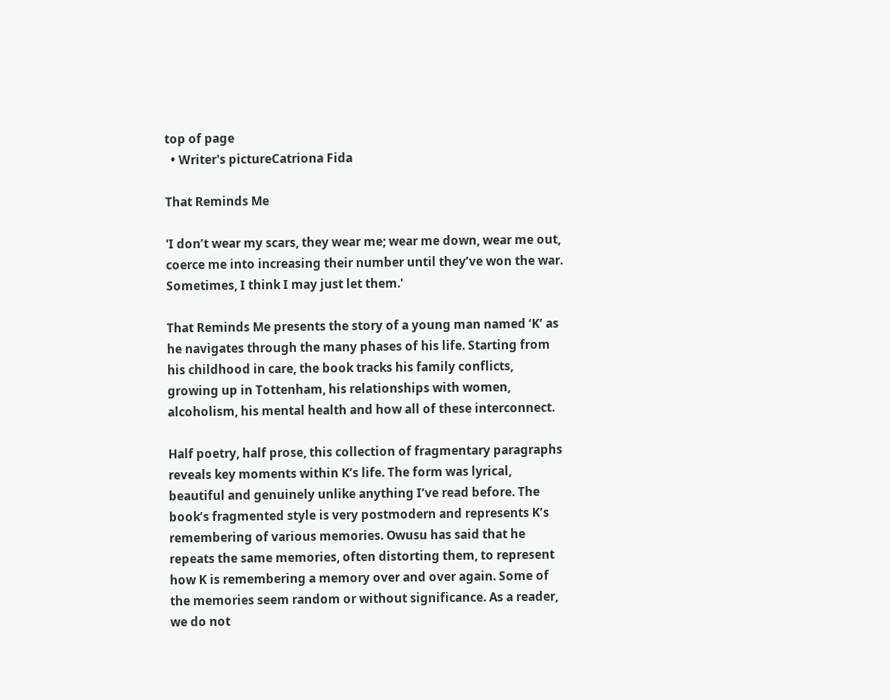top of page
  • Writer's pictureCatriona Fida

That Reminds Me

'I don’t wear my scars, they wear me; wear me down, wear me out, coerce me into increasing their number until they’ve won the war. Sometimes, I think I may just let them.'

That Reminds Me presents the story of a young man named ‘K’ as he navigates through the many phases of his life. Starting from his childhood in care, the book tracks his family conflicts, growing up in Tottenham, his relationships with women, alcoholism, his mental health and how all of these interconnect.

Half poetry, half prose, this collection of fragmentary paragraphs reveals key moments within K’s life. The form was lyrical, beautiful and genuinely unlike anything I’ve read before. The book’s fragmented style is very postmodern and represents K’s remembering of various memories. Owusu has said that he repeats the same memories, often distorting them, to represent how K is remembering a memory over and over again. Some of the memories seem random or without significance. As a reader, we do not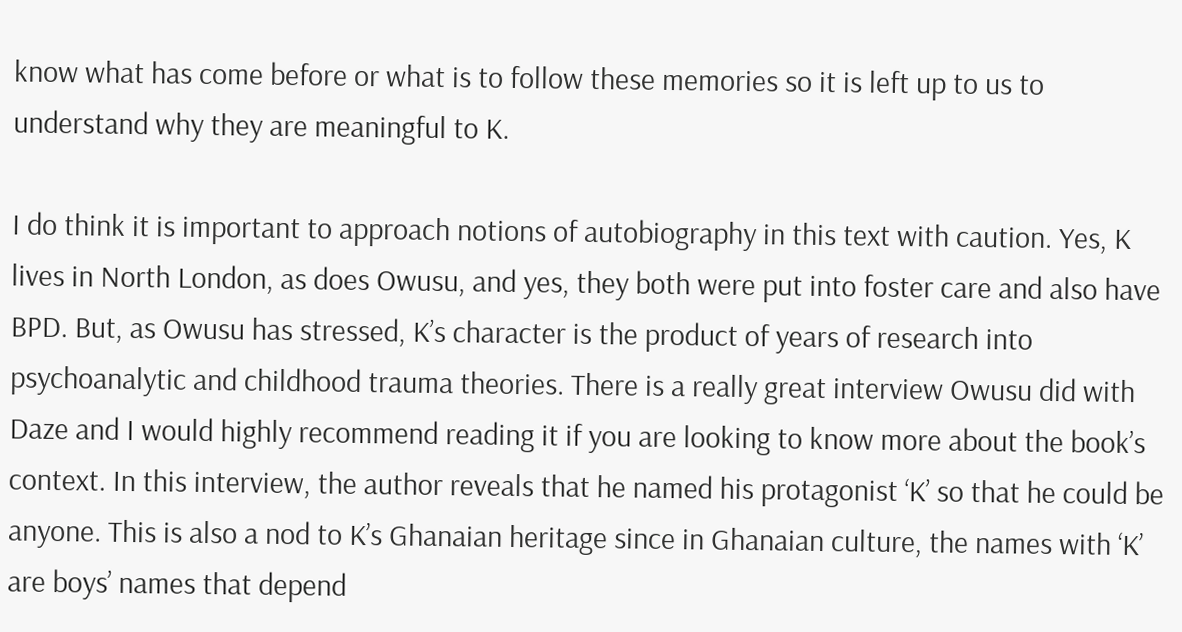know what has come before or what is to follow these memories so it is left up to us to understand why they are meaningful to K.

I do think it is important to approach notions of autobiography in this text with caution. Yes, K lives in North London, as does Owusu, and yes, they both were put into foster care and also have BPD. But, as Owusu has stressed, K’s character is the product of years of research into psychoanalytic and childhood trauma theories. There is a really great interview Owusu did with Daze and I would highly recommend reading it if you are looking to know more about the book’s context. In this interview, the author reveals that he named his protagonist ‘K’ so that he could be anyone. This is also a nod to K’s Ghanaian heritage since in Ghanaian culture, the names with ‘K’ are boys’ names that depend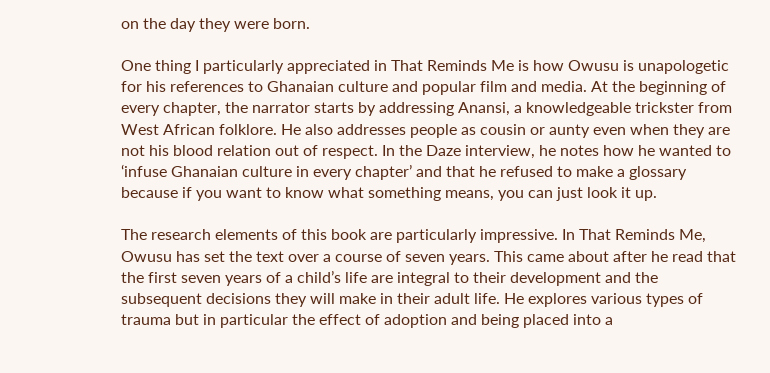on the day they were born.

One thing I particularly appreciated in That Reminds Me is how Owusu is unapologetic for his references to Ghanaian culture and popular film and media. At the beginning of every chapter, the narrator starts by addressing Anansi, a knowledgeable trickster from West African folklore. He also addresses people as cousin or aunty even when they are not his blood relation out of respect. In the Daze interview, he notes how he wanted to ‘infuse Ghanaian culture in every chapter’ and that he refused to make a glossary because if you want to know what something means, you can just look it up.

The research elements of this book are particularly impressive. In That Reminds Me, Owusu has set the text over a course of seven years. This came about after he read that the first seven years of a child’s life are integral to their development and the subsequent decisions they will make in their adult life. He explores various types of trauma but in particular the effect of adoption and being placed into a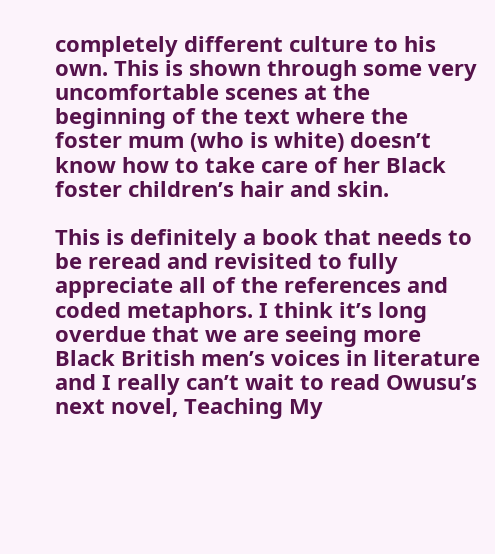completely different culture to his own. This is shown through some very uncomfortable scenes at the beginning of the text where the foster mum (who is white) doesn’t know how to take care of her Black foster children’s hair and skin.

This is definitely a book that needs to be reread and revisited to fully appreciate all of the references and coded metaphors. I think it’s long overdue that we are seeing more Black British men’s voices in literature and I really can’t wait to read Owusu’s next novel, Teaching My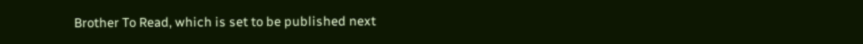Brother To Read, which is set to be published next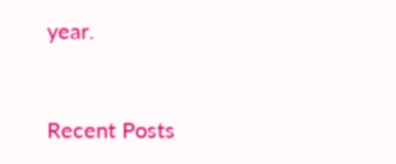year.


Recent Posts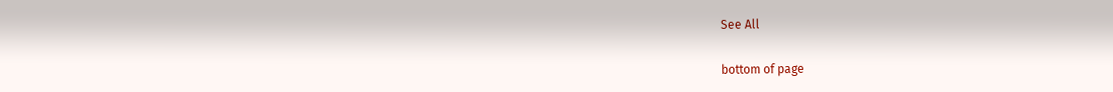See All


bottom of page